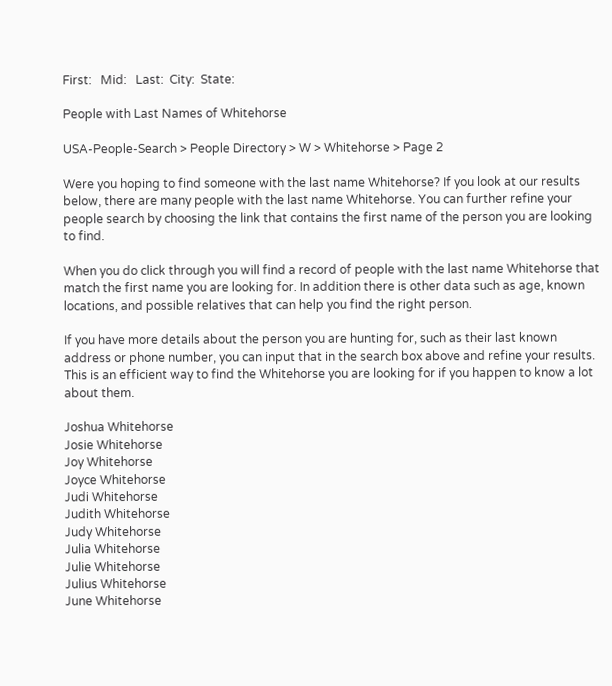First:   Mid:   Last:  City:  State:

People with Last Names of Whitehorse

USA-People-Search > People Directory > W > Whitehorse > Page 2

Were you hoping to find someone with the last name Whitehorse? If you look at our results below, there are many people with the last name Whitehorse. You can further refine your people search by choosing the link that contains the first name of the person you are looking to find.

When you do click through you will find a record of people with the last name Whitehorse that match the first name you are looking for. In addition there is other data such as age, known locations, and possible relatives that can help you find the right person.

If you have more details about the person you are hunting for, such as their last known address or phone number, you can input that in the search box above and refine your results. This is an efficient way to find the Whitehorse you are looking for if you happen to know a lot about them.

Joshua Whitehorse
Josie Whitehorse
Joy Whitehorse
Joyce Whitehorse
Judi Whitehorse
Judith Whitehorse
Judy Whitehorse
Julia Whitehorse
Julie Whitehorse
Julius Whitehorse
June Whitehorse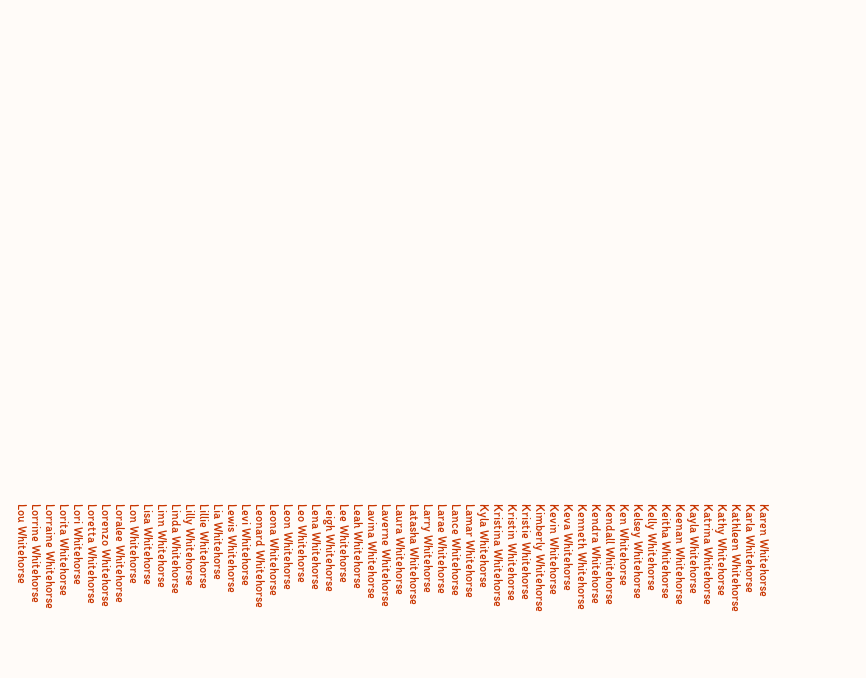Karen Whitehorse
Karla Whitehorse
Kathleen Whitehorse
Kathy Whitehorse
Katrina Whitehorse
Kayla Whitehorse
Keenan Whitehorse
Keitha Whitehorse
Kelly Whitehorse
Kelsey Whitehorse
Ken Whitehorse
Kendall Whitehorse
Kendra Whitehorse
Kenneth Whitehorse
Keva Whitehorse
Kevin Whitehorse
Kimberly Whitehorse
Kristie Whitehorse
Kristin Whitehorse
Kristina Whitehorse
Kyla Whitehorse
Lamar Whitehorse
Lance Whitehorse
Larae Whitehorse
Larry Whitehorse
Latasha Whitehorse
Laura Whitehorse
Laverne Whitehorse
Lavina Whitehorse
Leah Whitehorse
Lee Whitehorse
Leigh Whitehorse
Lena Whitehorse
Leo Whitehorse
Leon Whitehorse
Leona Whitehorse
Leonard Whitehorse
Levi Whitehorse
Lewis Whitehorse
Lia Whitehorse
Lillie Whitehorse
Lilly Whitehorse
Linda Whitehorse
Linn Whitehorse
Lisa Whitehorse
Lon Whitehorse
Loralee Whitehorse
Lorenzo Whitehorse
Loretta Whitehorse
Lori Whitehorse
Lorita Whitehorse
Lorraine Whitehorse
Lorrine Whitehorse
Lou Whitehorse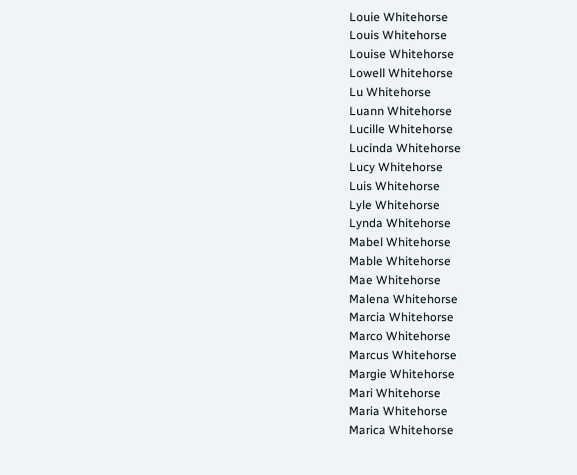Louie Whitehorse
Louis Whitehorse
Louise Whitehorse
Lowell Whitehorse
Lu Whitehorse
Luann Whitehorse
Lucille Whitehorse
Lucinda Whitehorse
Lucy Whitehorse
Luis Whitehorse
Lyle Whitehorse
Lynda Whitehorse
Mabel Whitehorse
Mable Whitehorse
Mae Whitehorse
Malena Whitehorse
Marcia Whitehorse
Marco Whitehorse
Marcus Whitehorse
Margie Whitehorse
Mari Whitehorse
Maria Whitehorse
Marica Whitehorse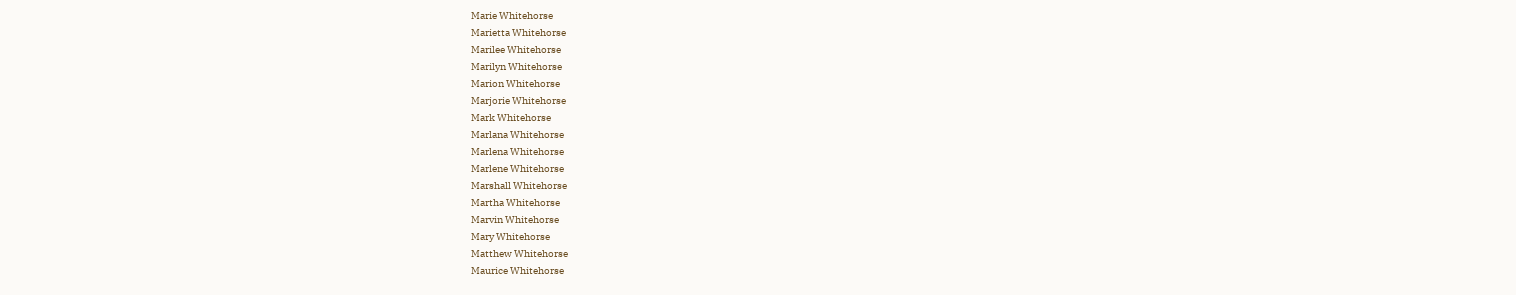Marie Whitehorse
Marietta Whitehorse
Marilee Whitehorse
Marilyn Whitehorse
Marion Whitehorse
Marjorie Whitehorse
Mark Whitehorse
Marlana Whitehorse
Marlena Whitehorse
Marlene Whitehorse
Marshall Whitehorse
Martha Whitehorse
Marvin Whitehorse
Mary Whitehorse
Matthew Whitehorse
Maurice Whitehorse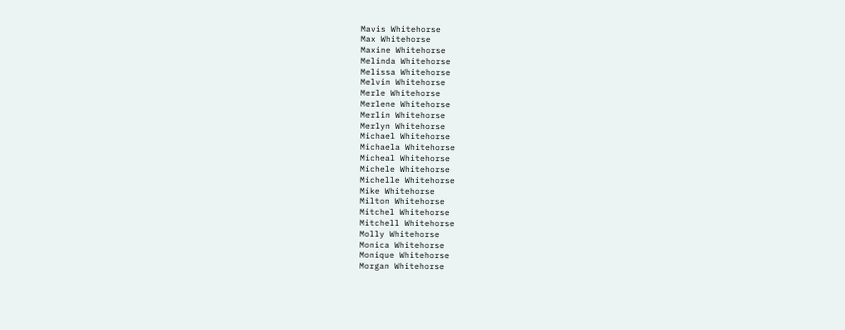Mavis Whitehorse
Max Whitehorse
Maxine Whitehorse
Melinda Whitehorse
Melissa Whitehorse
Melvin Whitehorse
Merle Whitehorse
Merlene Whitehorse
Merlin Whitehorse
Merlyn Whitehorse
Michael Whitehorse
Michaela Whitehorse
Micheal Whitehorse
Michele Whitehorse
Michelle Whitehorse
Mike Whitehorse
Milton Whitehorse
Mitchel Whitehorse
Mitchell Whitehorse
Molly Whitehorse
Monica Whitehorse
Monique Whitehorse
Morgan Whitehorse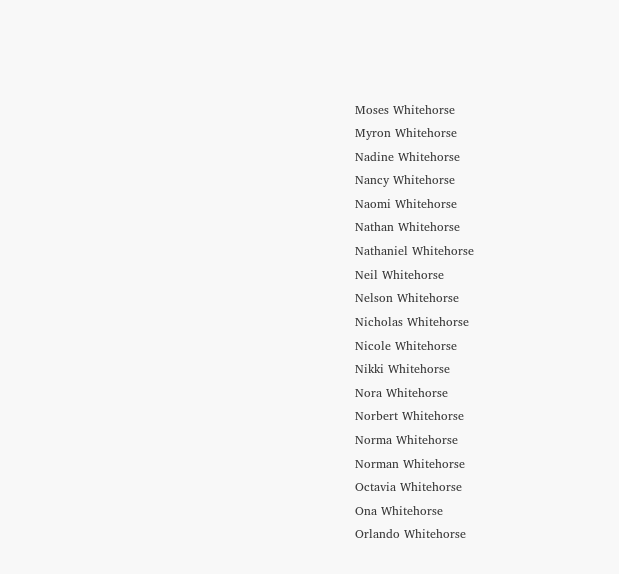Moses Whitehorse
Myron Whitehorse
Nadine Whitehorse
Nancy Whitehorse
Naomi Whitehorse
Nathan Whitehorse
Nathaniel Whitehorse
Neil Whitehorse
Nelson Whitehorse
Nicholas Whitehorse
Nicole Whitehorse
Nikki Whitehorse
Nora Whitehorse
Norbert Whitehorse
Norma Whitehorse
Norman Whitehorse
Octavia Whitehorse
Ona Whitehorse
Orlando Whitehorse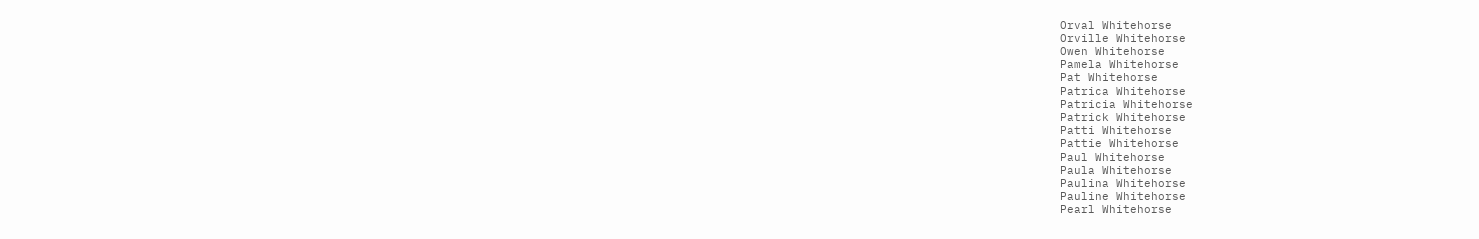Orval Whitehorse
Orville Whitehorse
Owen Whitehorse
Pamela Whitehorse
Pat Whitehorse
Patrica Whitehorse
Patricia Whitehorse
Patrick Whitehorse
Patti Whitehorse
Pattie Whitehorse
Paul Whitehorse
Paula Whitehorse
Paulina Whitehorse
Pauline Whitehorse
Pearl Whitehorse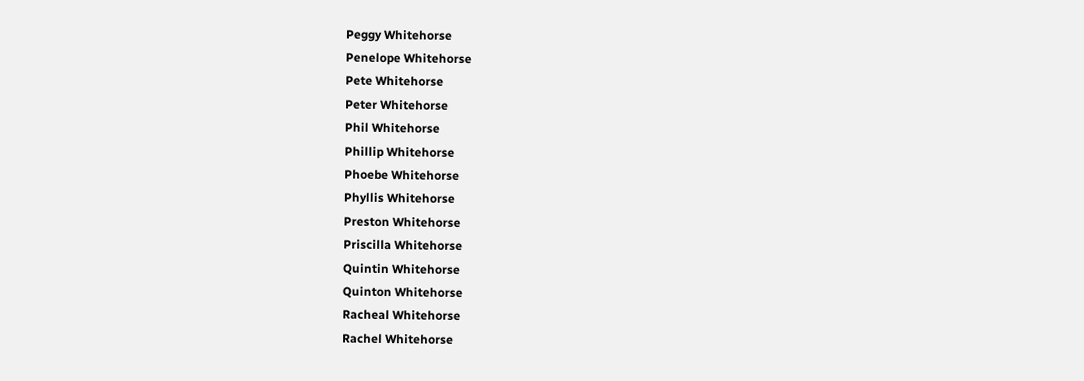Peggy Whitehorse
Penelope Whitehorse
Pete Whitehorse
Peter Whitehorse
Phil Whitehorse
Phillip Whitehorse
Phoebe Whitehorse
Phyllis Whitehorse
Preston Whitehorse
Priscilla Whitehorse
Quintin Whitehorse
Quinton Whitehorse
Racheal Whitehorse
Rachel Whitehorse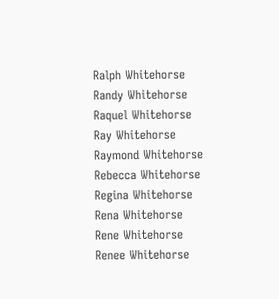Ralph Whitehorse
Randy Whitehorse
Raquel Whitehorse
Ray Whitehorse
Raymond Whitehorse
Rebecca Whitehorse
Regina Whitehorse
Rena Whitehorse
Rene Whitehorse
Renee Whitehorse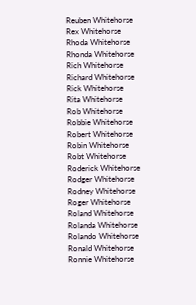Reuben Whitehorse
Rex Whitehorse
Rhoda Whitehorse
Rhonda Whitehorse
Rich Whitehorse
Richard Whitehorse
Rick Whitehorse
Rita Whitehorse
Rob Whitehorse
Robbie Whitehorse
Robert Whitehorse
Robin Whitehorse
Robt Whitehorse
Roderick Whitehorse
Rodger Whitehorse
Rodney Whitehorse
Roger Whitehorse
Roland Whitehorse
Rolanda Whitehorse
Rolando Whitehorse
Ronald Whitehorse
Ronnie Whitehorse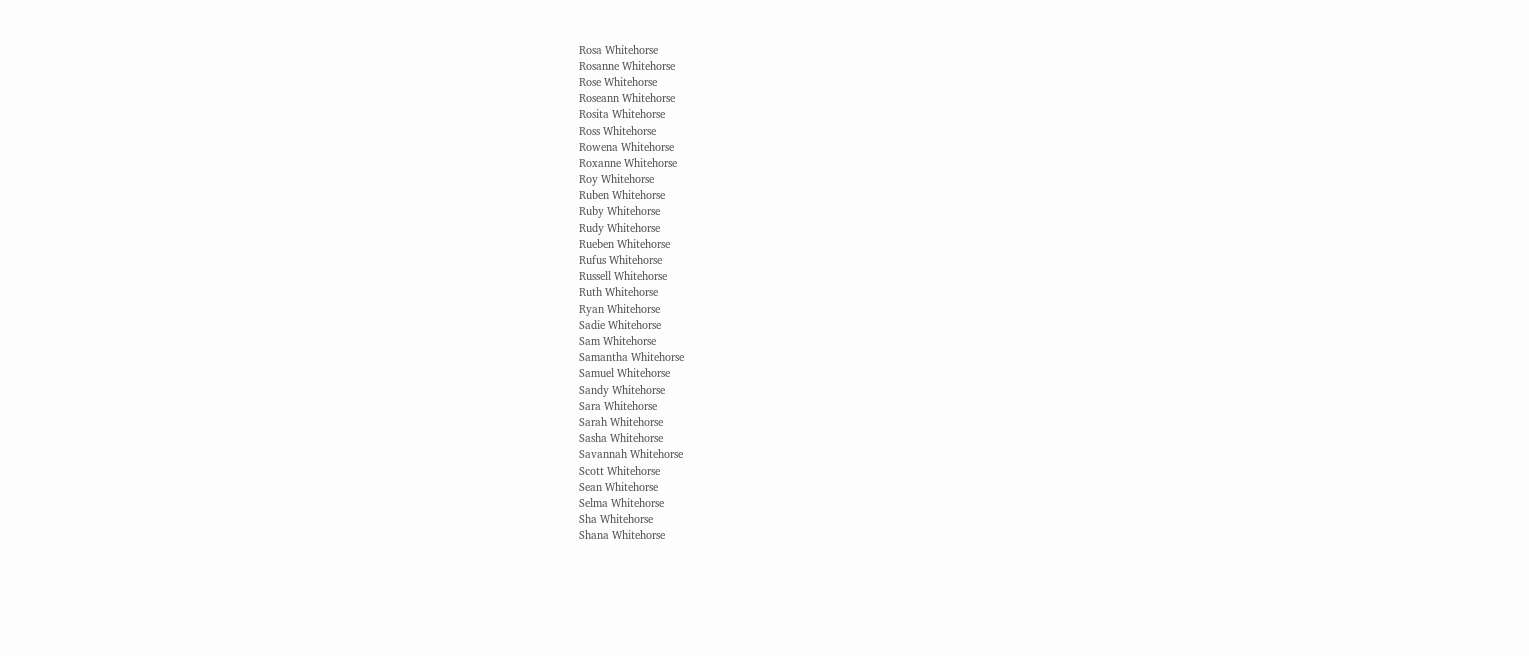Rosa Whitehorse
Rosanne Whitehorse
Rose Whitehorse
Roseann Whitehorse
Rosita Whitehorse
Ross Whitehorse
Rowena Whitehorse
Roxanne Whitehorse
Roy Whitehorse
Ruben Whitehorse
Ruby Whitehorse
Rudy Whitehorse
Rueben Whitehorse
Rufus Whitehorse
Russell Whitehorse
Ruth Whitehorse
Ryan Whitehorse
Sadie Whitehorse
Sam Whitehorse
Samantha Whitehorse
Samuel Whitehorse
Sandy Whitehorse
Sara Whitehorse
Sarah Whitehorse
Sasha Whitehorse
Savannah Whitehorse
Scott Whitehorse
Sean Whitehorse
Selma Whitehorse
Sha Whitehorse
Shana Whitehorse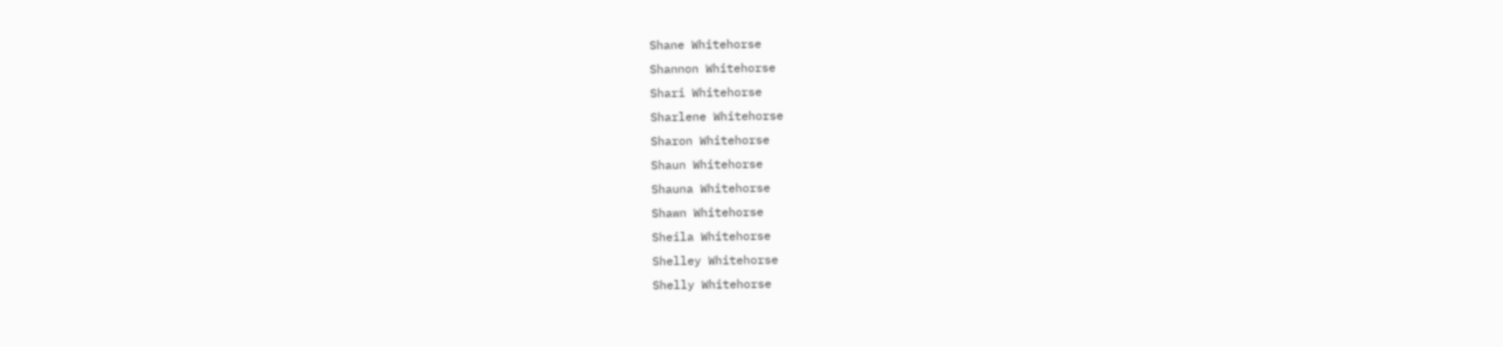Shane Whitehorse
Shannon Whitehorse
Shari Whitehorse
Sharlene Whitehorse
Sharon Whitehorse
Shaun Whitehorse
Shauna Whitehorse
Shawn Whitehorse
Sheila Whitehorse
Shelley Whitehorse
Shelly Whitehorse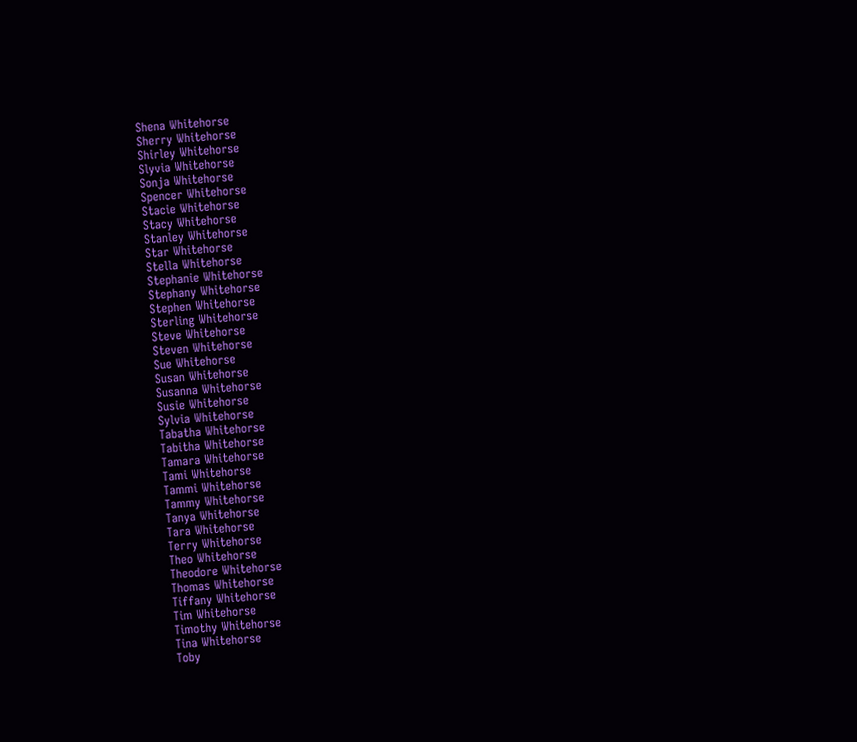Shena Whitehorse
Sherry Whitehorse
Shirley Whitehorse
Slyvia Whitehorse
Sonja Whitehorse
Spencer Whitehorse
Stacie Whitehorse
Stacy Whitehorse
Stanley Whitehorse
Star Whitehorse
Stella Whitehorse
Stephanie Whitehorse
Stephany Whitehorse
Stephen Whitehorse
Sterling Whitehorse
Steve Whitehorse
Steven Whitehorse
Sue Whitehorse
Susan Whitehorse
Susanna Whitehorse
Susie Whitehorse
Sylvia Whitehorse
Tabatha Whitehorse
Tabitha Whitehorse
Tamara Whitehorse
Tami Whitehorse
Tammi Whitehorse
Tammy Whitehorse
Tanya Whitehorse
Tara Whitehorse
Terry Whitehorse
Theo Whitehorse
Theodore Whitehorse
Thomas Whitehorse
Tiffany Whitehorse
Tim Whitehorse
Timothy Whitehorse
Tina Whitehorse
Toby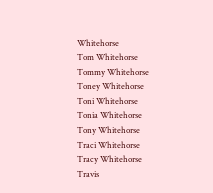Whitehorse
Tom Whitehorse
Tommy Whitehorse
Toney Whitehorse
Toni Whitehorse
Tonia Whitehorse
Tony Whitehorse
Traci Whitehorse
Tracy Whitehorse
Travis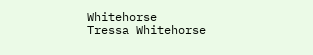Whitehorse
Tressa Whitehorse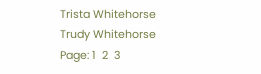Trista Whitehorse
Trudy Whitehorse
Page: 1  2  3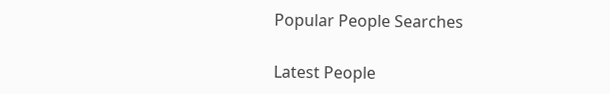Popular People Searches

Latest People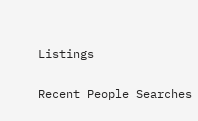Listings

Recent People Searches